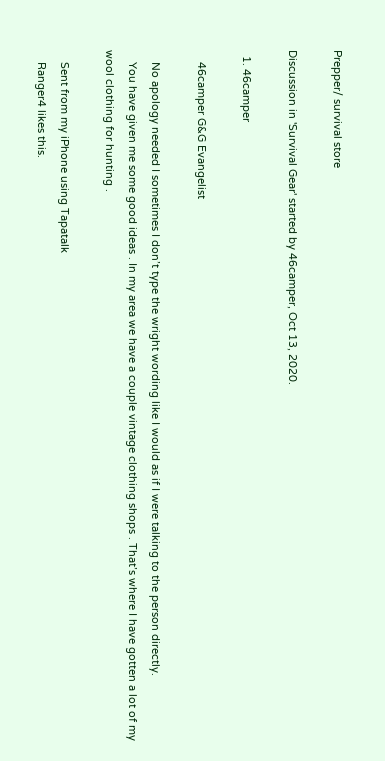Prepper/ survival store

Discussion in 'Survival Gear' started by 46camper, Oct 13, 2020.

  1. 46camper

    46camper G&G Evangelist

    No apology needed I sometimes I don’t type the wright wording like I would as if I were talking to the person directly.
    You have given me some good ideas . In my area we have a couple vintage clothing shops . That’s where I have gotten a lot of my wool clothing for hunting .

    Sent from my iPhone using Tapatalk
    Ranger4 likes this.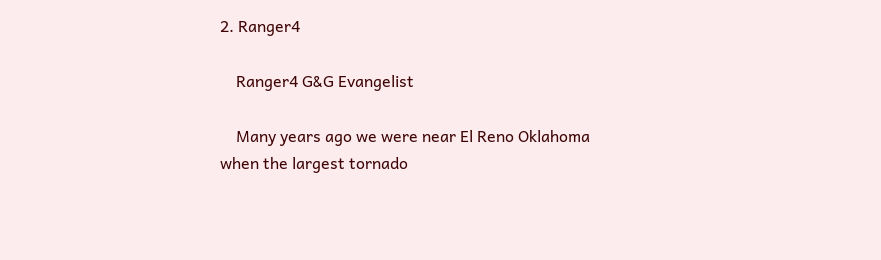2. Ranger4

    Ranger4 G&G Evangelist

    Many years ago we were near El Reno Oklahoma when the largest tornado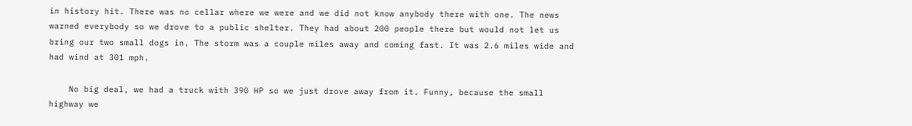in history hit. There was no cellar where we were and we did not know anybody there with one. The news warned everybody so we drove to a public shelter. They had about 200 people there but would not let us bring our two small dogs in. The storm was a couple miles away and coming fast. It was 2.6 miles wide and had wind at 301 mph.

    No big deal, we had a truck with 390 HP so we just drove away from it. Funny, because the small highway we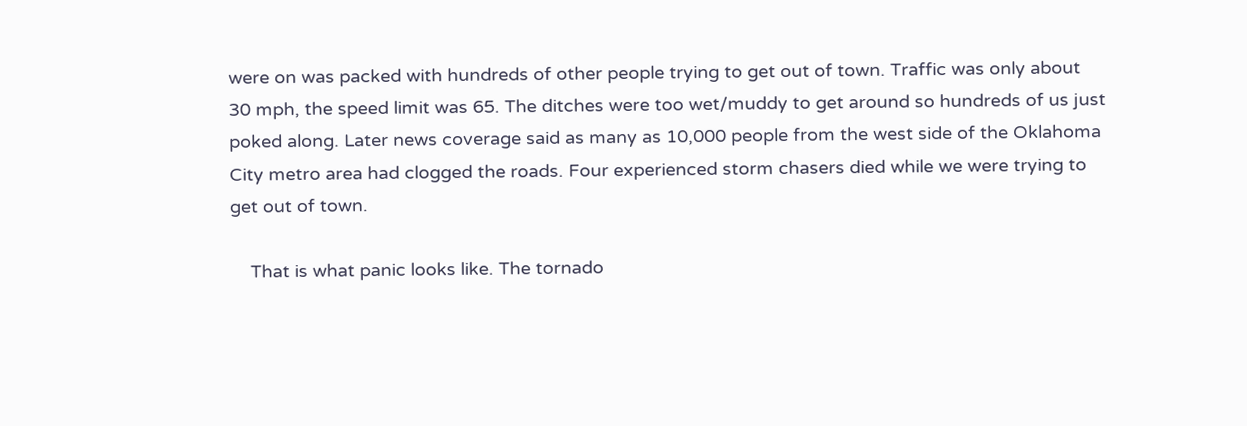were on was packed with hundreds of other people trying to get out of town. Traffic was only about 30 mph, the speed limit was 65. The ditches were too wet/muddy to get around so hundreds of us just poked along. Later news coverage said as many as 10,000 people from the west side of the Oklahoma City metro area had clogged the roads. Four experienced storm chasers died while we were trying to get out of town.

    That is what panic looks like. The tornado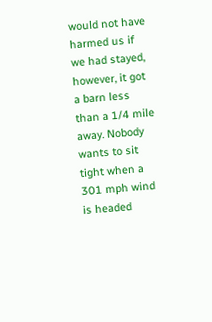would not have harmed us if we had stayed, however, it got a barn less than a 1/4 mile away. Nobody wants to sit tight when a 301 mph wind is headed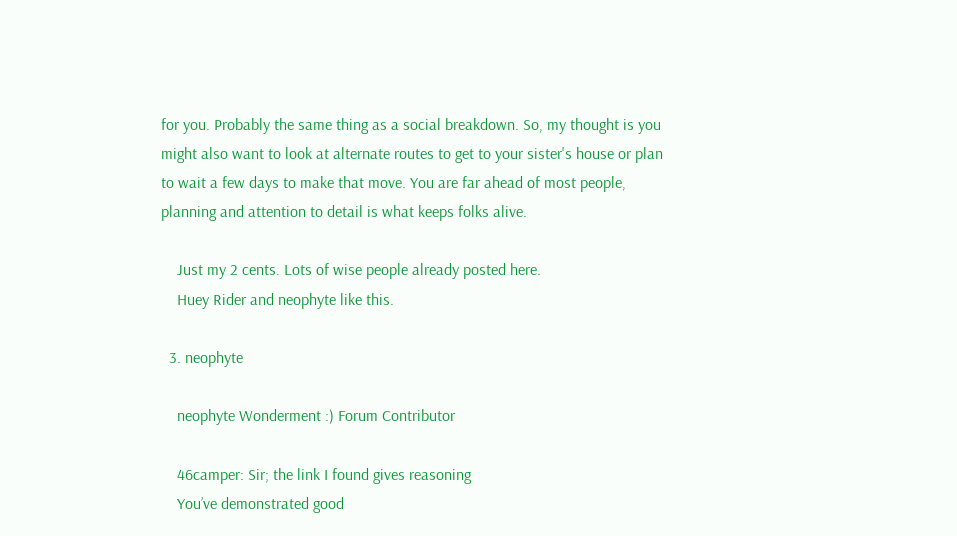for you. Probably the same thing as a social breakdown. So, my thought is you might also want to look at alternate routes to get to your sister's house or plan to wait a few days to make that move. You are far ahead of most people, planning and attention to detail is what keeps folks alive.

    Just my 2 cents. Lots of wise people already posted here.
    Huey Rider and neophyte like this.

  3. neophyte

    neophyte Wonderment :) Forum Contributor

    46camper: Sir; the link I found gives reasoning
    You’ve demonstrated good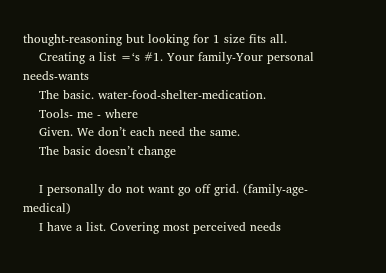thought-reasoning but looking for 1 size fits all.
    Creating a list =‘s #1. Your family-Your personal needs-wants
    The basic. water-food-shelter-medication.
    Tools- me - where
    Given. We don’t each need the same.
    The basic doesn’t change

    I personally do not want go off grid. (family-age-medical)
    I have a list. Covering most perceived needs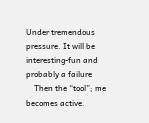Under tremendous pressure. It will be interesting-fun and probably a failure
    Then the “tool”; me becomes active.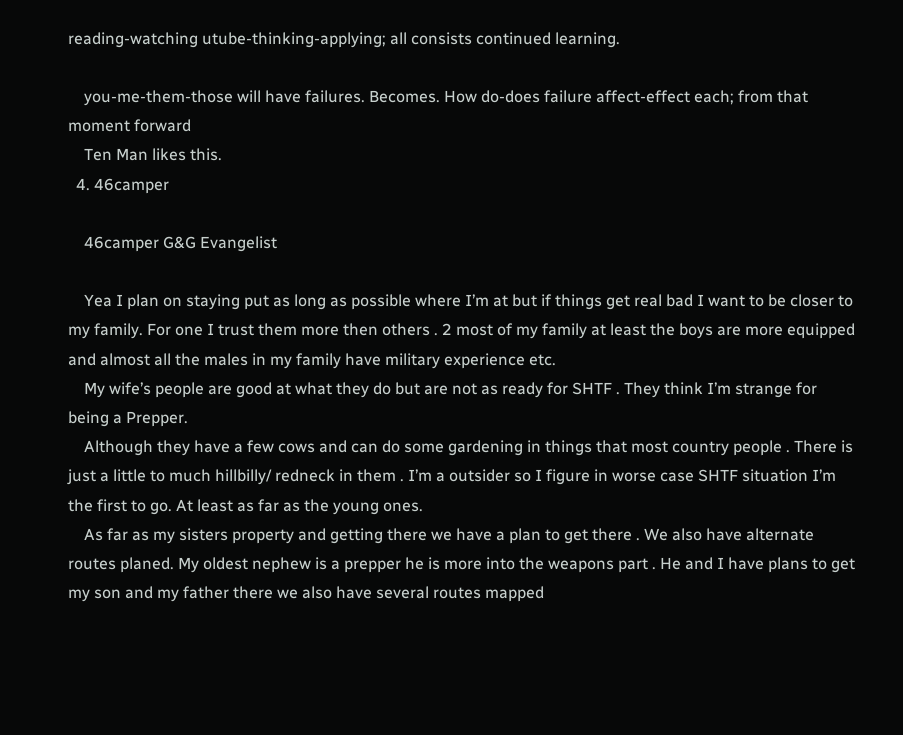reading-watching utube-thinking-applying; all consists continued learning.

    you-me-them-those will have failures. Becomes. How do-does failure affect-effect each; from that moment forward
    Ten Man likes this.
  4. 46camper

    46camper G&G Evangelist

    Yea I plan on staying put as long as possible where I’m at but if things get real bad I want to be closer to my family. For one I trust them more then others . 2 most of my family at least the boys are more equipped and almost all the males in my family have military experience etc.
    My wife’s people are good at what they do but are not as ready for SHTF . They think I’m strange for being a Prepper.
    Although they have a few cows and can do some gardening in things that most country people . There is just a little to much hillbilly/ redneck in them . I’m a outsider so I figure in worse case SHTF situation I’m the first to go. At least as far as the young ones.
    As far as my sisters property and getting there we have a plan to get there . We also have alternate routes planed. My oldest nephew is a prepper he is more into the weapons part . He and I have plans to get my son and my father there we also have several routes mapped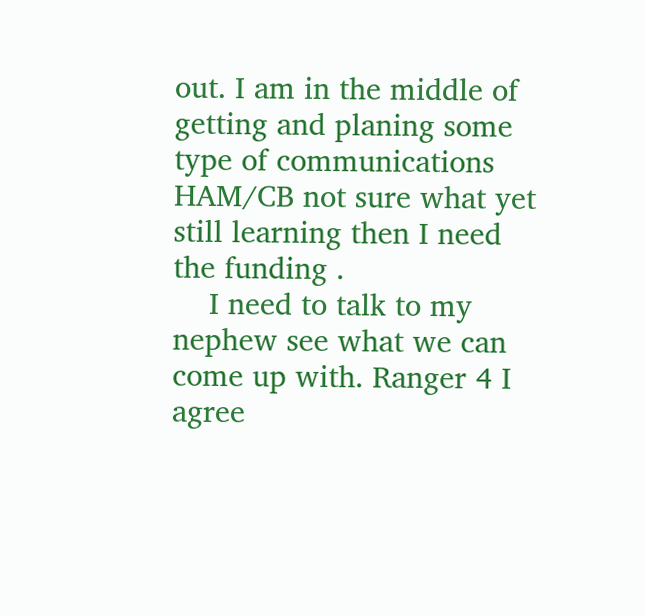out. I am in the middle of getting and planing some type of communications HAM/CB not sure what yet still learning then I need the funding .
    I need to talk to my nephew see what we can come up with. Ranger 4 I agree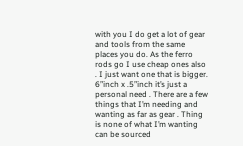with you I do get a lot of gear and tools from the same places you do. As the ferro rods go I use cheap ones also . I just want one that is bigger. 6”inch x .5”inch it’s just a personal need . There are a few things that I’m needing and wanting as far as gear . Thing is none of what I’m wanting can be sourced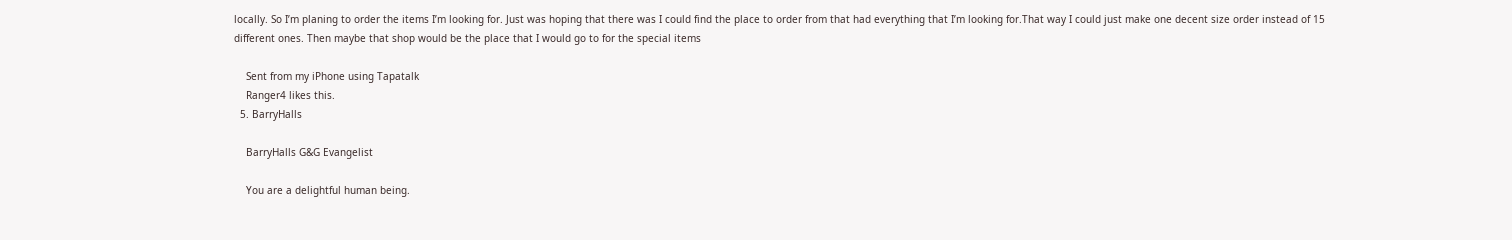locally. So I’m planing to order the items I’m looking for. Just was hoping that there was I could find the place to order from that had everything that I’m looking for.That way I could just make one decent size order instead of 15 different ones. Then maybe that shop would be the place that I would go to for the special items

    Sent from my iPhone using Tapatalk
    Ranger4 likes this.
  5. BarryHalls

    BarryHalls G&G Evangelist

    You are a delightful human being.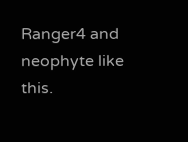Ranger4 and neophyte like this.